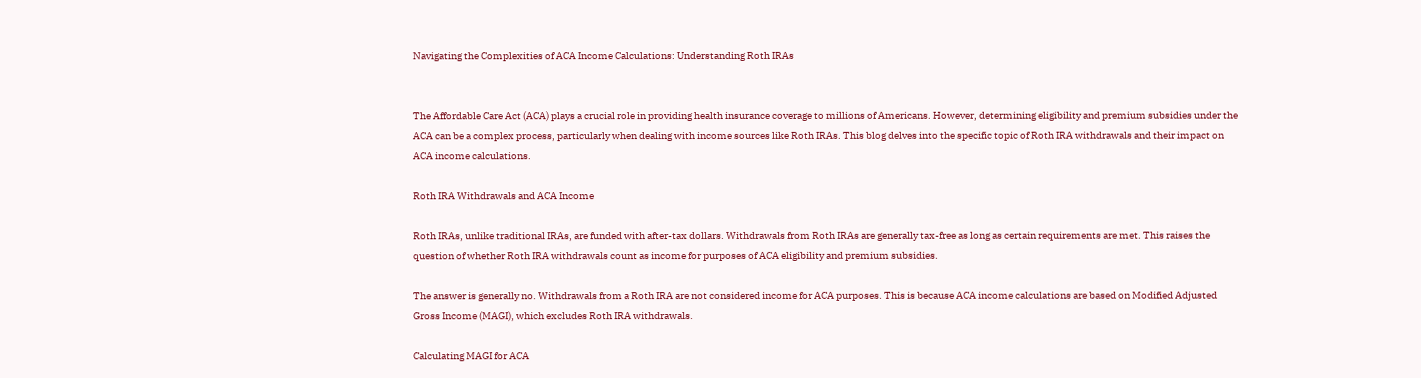Navigating the Complexities of ACA Income Calculations: Understanding Roth IRAs


The Affordable Care Act (ACA) plays a crucial role in providing health insurance coverage to millions of Americans. However, determining eligibility and premium subsidies under the ACA can be a complex process, particularly when dealing with income sources like Roth IRAs. This blog delves into the specific topic of Roth IRA withdrawals and their impact on ACA income calculations.

Roth IRA Withdrawals and ACA Income

Roth IRAs, unlike traditional IRAs, are funded with after-tax dollars. Withdrawals from Roth IRAs are generally tax-free as long as certain requirements are met. This raises the question of whether Roth IRA withdrawals count as income for purposes of ACA eligibility and premium subsidies.

The answer is generally no. Withdrawals from a Roth IRA are not considered income for ACA purposes. This is because ACA income calculations are based on Modified Adjusted Gross Income (MAGI), which excludes Roth IRA withdrawals.

Calculating MAGI for ACA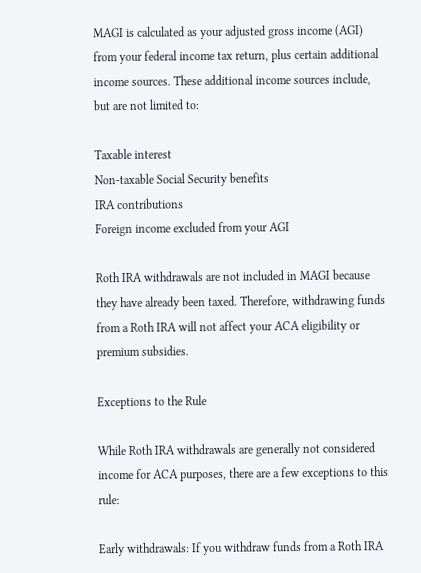MAGI is calculated as your adjusted gross income (AGI) from your federal income tax return, plus certain additional income sources. These additional income sources include, but are not limited to:

Taxable interest
Non-taxable Social Security benefits
IRA contributions
Foreign income excluded from your AGI

Roth IRA withdrawals are not included in MAGI because they have already been taxed. Therefore, withdrawing funds from a Roth IRA will not affect your ACA eligibility or premium subsidies.

Exceptions to the Rule

While Roth IRA withdrawals are generally not considered income for ACA purposes, there are a few exceptions to this rule:

Early withdrawals: If you withdraw funds from a Roth IRA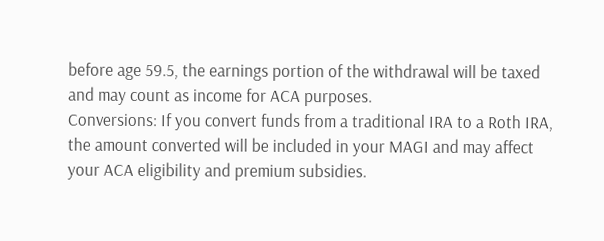before age 59.5, the earnings portion of the withdrawal will be taxed and may count as income for ACA purposes.
Conversions: If you convert funds from a traditional IRA to a Roth IRA, the amount converted will be included in your MAGI and may affect your ACA eligibility and premium subsidies.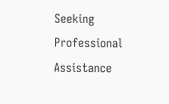Seeking Professional Assistance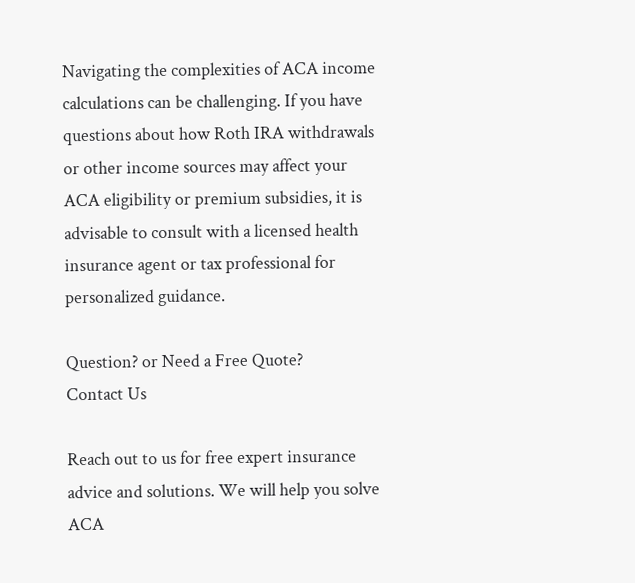Navigating the complexities of ACA income calculations can be challenging. If you have questions about how Roth IRA withdrawals or other income sources may affect your ACA eligibility or premium subsidies, it is advisable to consult with a licensed health insurance agent or tax professional for personalized guidance.

Question? or Need a Free Quote?
Contact Us

Reach out to us for free expert insurance advice and solutions. We will help you solve ACA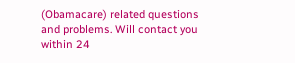(Obamacare) related questions and problems. Will contact you within 24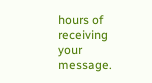hours of receiving your message.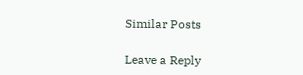Similar Posts

Leave a Reply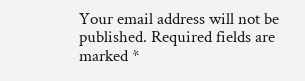Your email address will not be published. Required fields are marked *